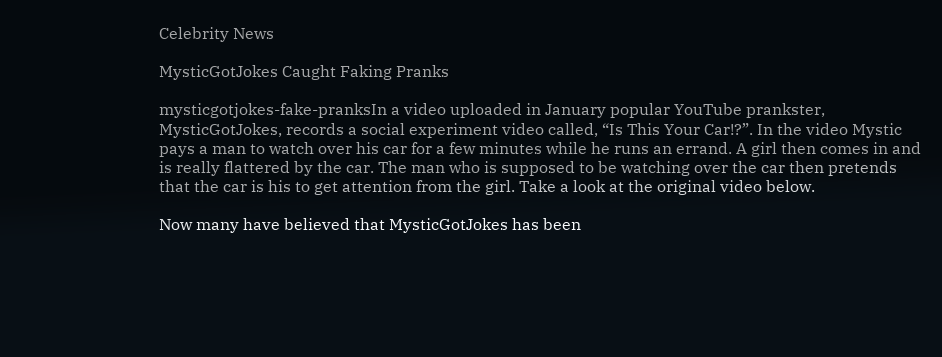Celebrity News

MysticGotJokes Caught Faking Pranks

mysticgotjokes-fake-pranksIn a video uploaded in January popular YouTube prankster, MysticGotJokes, records a social experiment video called, “Is This Your Car!?”. In the video Mystic pays a man to watch over his car for a few minutes while he runs an errand. A girl then comes in and is really flattered by the car. The man who is supposed to be watching over the car then pretends that the car is his to get attention from the girl. Take a look at the original video below.

Now many have believed that MysticGotJokes has been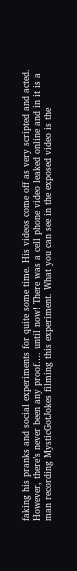faking his pranks and social experiments for quite some time. His videos come off as very scripted and acted. However, there’s never been any proof…. until now! There was a cell phone video leaked online and in it is a man recording MysticGotJokes filming this experiment. What you can see in the exposed video is the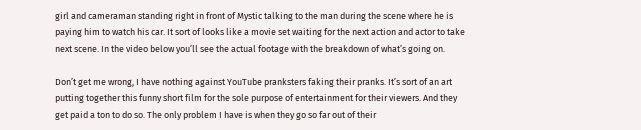girl and cameraman standing right in front of Mystic talking to the man during the scene where he is paying him to watch his car. It sort of looks like a movie set waiting for the next action and actor to take next scene. In the video below you’ll see the actual footage with the breakdown of what’s going on.

Don’t get me wrong, I have nothing against YouTube pranksters faking their pranks. It’s sort of an art putting together this funny short film for the sole purpose of entertainment for their viewers. And they get paid a ton to do so. The only problem I have is when they go so far out of their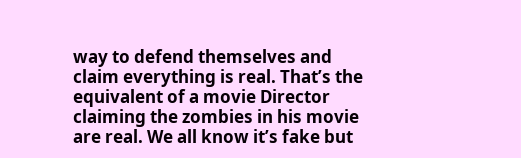way to defend themselves and claim everything is real. That’s the equivalent of a movie Director claiming the zombies in his movie are real. We all know it’s fake but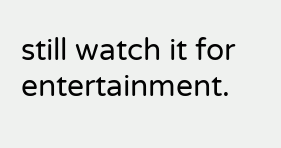still watch it for entertainment.